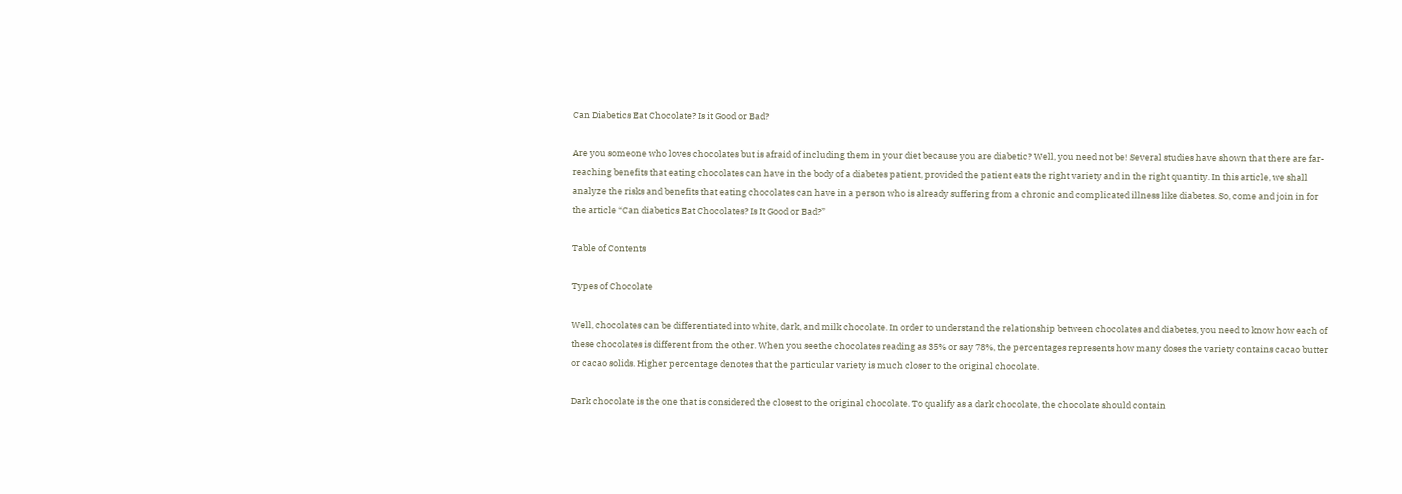Can Diabetics Eat Chocolate? Is it Good or Bad?

Are you someone who loves chocolates but is afraid of including them in your diet because you are diabetic? Well, you need not be! Several studies have shown that there are far-reaching benefits that eating chocolates can have in the body of a diabetes patient, provided the patient eats the right variety and in the right quantity. In this article, we shall analyze the risks and benefits that eating chocolates can have in a person who is already suffering from a chronic and complicated illness like diabetes. So, come and join in for the article “Can diabetics Eat Chocolates? Is It Good or Bad?”

Table of Contents

Types of Chocolate

Well, chocolates can be differentiated into white, dark, and milk chocolate. In order to understand the relationship between chocolates and diabetes, you need to know how each of these chocolates is different from the other. When you seethe chocolates reading as 35% or say 78%, the percentages represents how many doses the variety contains cacao butter or cacao solids. Higher percentage denotes that the particular variety is much closer to the original chocolate.

Dark chocolate is the one that is considered the closest to the original chocolate. To qualify as a dark chocolate, the chocolate should contain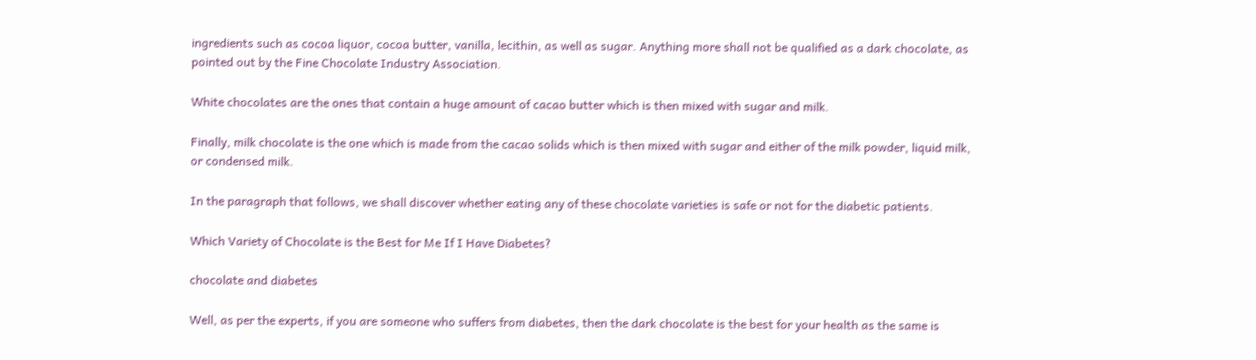ingredients such as cocoa liquor, cocoa butter, vanilla, lecithin, as well as sugar. Anything more shall not be qualified as a dark chocolate, as pointed out by the Fine Chocolate Industry Association.

White chocolates are the ones that contain a huge amount of cacao butter which is then mixed with sugar and milk.

Finally, milk chocolate is the one which is made from the cacao solids which is then mixed with sugar and either of the milk powder, liquid milk, or condensed milk.

In the paragraph that follows, we shall discover whether eating any of these chocolate varieties is safe or not for the diabetic patients.

Which Variety of Chocolate is the Best for Me If I Have Diabetes?

chocolate and diabetes

Well, as per the experts, if you are someone who suffers from diabetes, then the dark chocolate is the best for your health as the same is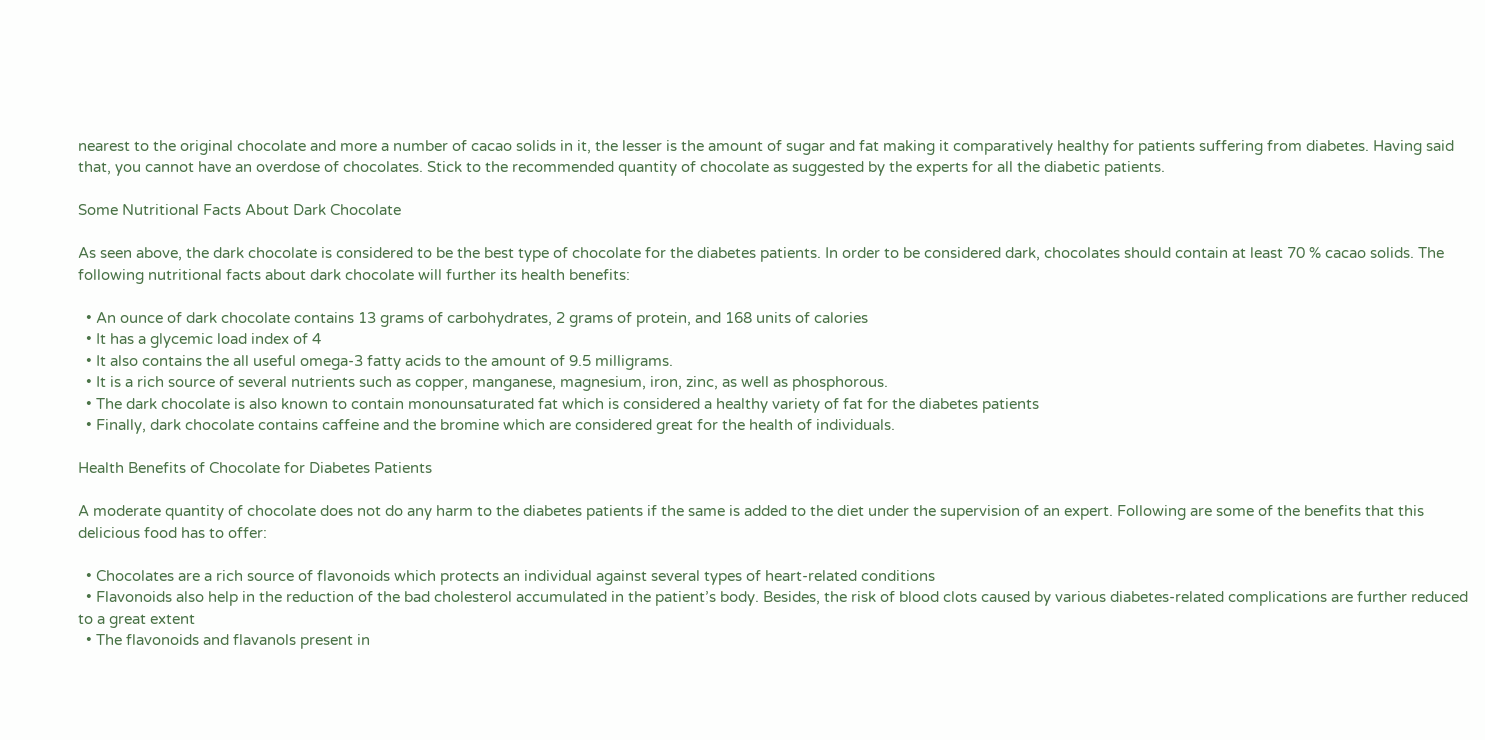nearest to the original chocolate and more a number of cacao solids in it, the lesser is the amount of sugar and fat making it comparatively healthy for patients suffering from diabetes. Having said that, you cannot have an overdose of chocolates. Stick to the recommended quantity of chocolate as suggested by the experts for all the diabetic patients.

Some Nutritional Facts About Dark Chocolate

As seen above, the dark chocolate is considered to be the best type of chocolate for the diabetes patients. In order to be considered dark, chocolates should contain at least 70 % cacao solids. The following nutritional facts about dark chocolate will further its health benefits:

  • An ounce of dark chocolate contains 13 grams of carbohydrates, 2 grams of protein, and 168 units of calories
  • It has a glycemic load index of 4
  • It also contains the all useful omega-3 fatty acids to the amount of 9.5 milligrams.
  • It is a rich source of several nutrients such as copper, manganese, magnesium, iron, zinc, as well as phosphorous.
  • The dark chocolate is also known to contain monounsaturated fat which is considered a healthy variety of fat for the diabetes patients
  • Finally, dark chocolate contains caffeine and the bromine which are considered great for the health of individuals.

Health Benefits of Chocolate for Diabetes Patients

A moderate quantity of chocolate does not do any harm to the diabetes patients if the same is added to the diet under the supervision of an expert. Following are some of the benefits that this delicious food has to offer:

  • Chocolates are a rich source of flavonoids which protects an individual against several types of heart-related conditions
  • Flavonoids also help in the reduction of the bad cholesterol accumulated in the patient’s body. Besides, the risk of blood clots caused by various diabetes-related complications are further reduced to a great extent
  • The flavonoids and flavanols present in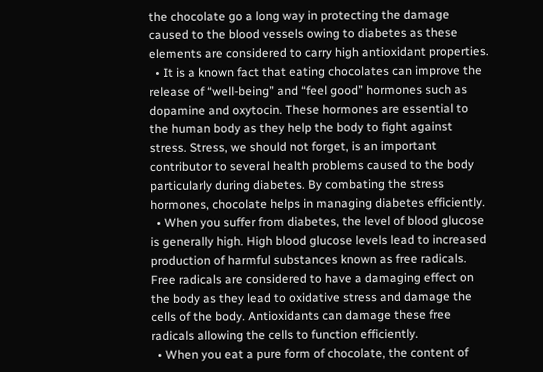the chocolate go a long way in protecting the damage caused to the blood vessels owing to diabetes as these elements are considered to carry high antioxidant properties.
  • It is a known fact that eating chocolates can improve the release of “well-being” and “feel good” hormones such as dopamine and oxytocin. These hormones are essential to the human body as they help the body to fight against stress. Stress, we should not forget, is an important contributor to several health problems caused to the body particularly during diabetes. By combating the stress hormones, chocolate helps in managing diabetes efficiently.
  • When you suffer from diabetes, the level of blood glucose is generally high. High blood glucose levels lead to increased production of harmful substances known as free radicals. Free radicals are considered to have a damaging effect on the body as they lead to oxidative stress and damage the cells of the body. Antioxidants can damage these free radicals allowing the cells to function efficiently.
  • When you eat a pure form of chocolate, the content of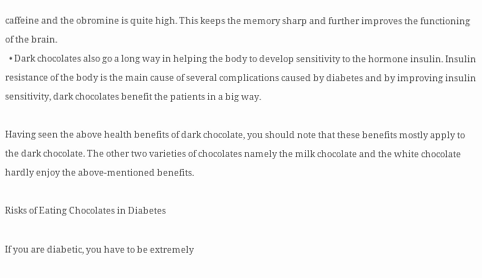caffeine and the obromine is quite high. This keeps the memory sharp and further improves the functioning of the brain.
  • Dark chocolates also go a long way in helping the body to develop sensitivity to the hormone insulin. Insulin resistance of the body is the main cause of several complications caused by diabetes and by improving insulin sensitivity, dark chocolates benefit the patients in a big way.

Having seen the above health benefits of dark chocolate, you should note that these benefits mostly apply to the dark chocolate. The other two varieties of chocolates namely the milk chocolate and the white chocolate hardly enjoy the above-mentioned benefits.

Risks of Eating Chocolates in Diabetes

If you are diabetic, you have to be extremely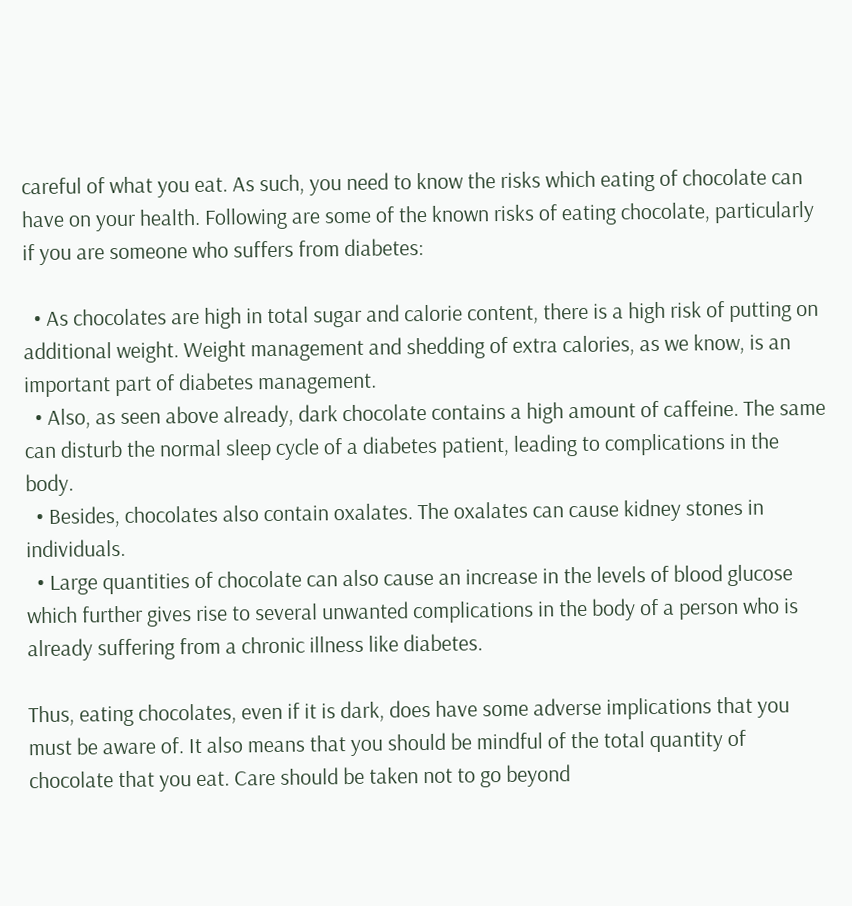careful of what you eat. As such, you need to know the risks which eating of chocolate can have on your health. Following are some of the known risks of eating chocolate, particularly if you are someone who suffers from diabetes:

  • As chocolates are high in total sugar and calorie content, there is a high risk of putting on additional weight. Weight management and shedding of extra calories, as we know, is an important part of diabetes management.
  • Also, as seen above already, dark chocolate contains a high amount of caffeine. The same can disturb the normal sleep cycle of a diabetes patient, leading to complications in the body.
  • Besides, chocolates also contain oxalates. The oxalates can cause kidney stones in individuals.
  • Large quantities of chocolate can also cause an increase in the levels of blood glucose which further gives rise to several unwanted complications in the body of a person who is already suffering from a chronic illness like diabetes.

Thus, eating chocolates, even if it is dark, does have some adverse implications that you must be aware of. It also means that you should be mindful of the total quantity of chocolate that you eat. Care should be taken not to go beyond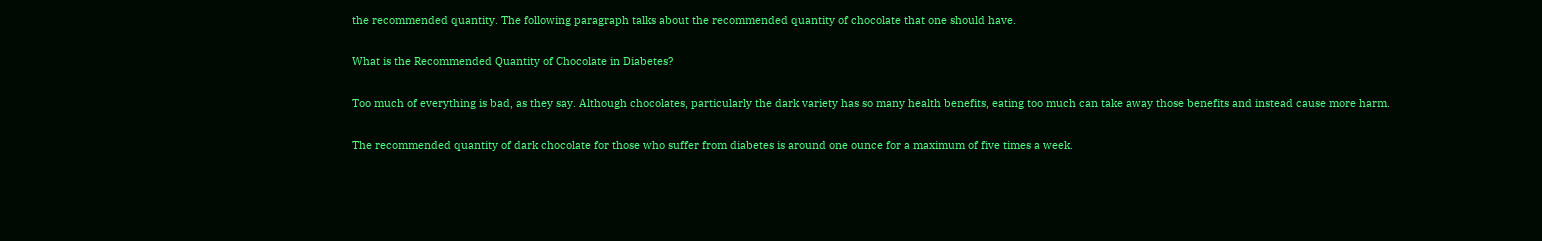the recommended quantity. The following paragraph talks about the recommended quantity of chocolate that one should have.

What is the Recommended Quantity of Chocolate in Diabetes?

Too much of everything is bad, as they say. Although chocolates, particularly the dark variety has so many health benefits, eating too much can take away those benefits and instead cause more harm.

The recommended quantity of dark chocolate for those who suffer from diabetes is around one ounce for a maximum of five times a week.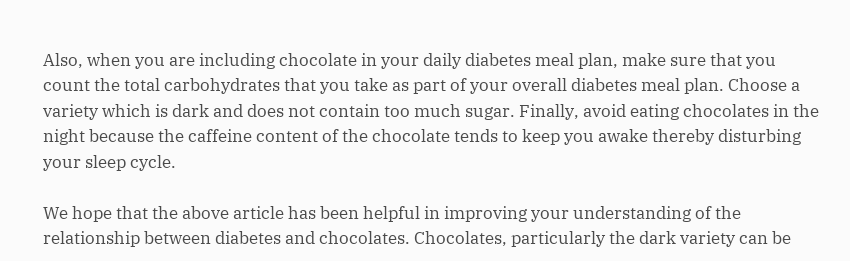Also, when you are including chocolate in your daily diabetes meal plan, make sure that you count the total carbohydrates that you take as part of your overall diabetes meal plan. Choose a variety which is dark and does not contain too much sugar. Finally, avoid eating chocolates in the night because the caffeine content of the chocolate tends to keep you awake thereby disturbing your sleep cycle.

We hope that the above article has been helpful in improving your understanding of the relationship between diabetes and chocolates. Chocolates, particularly the dark variety can be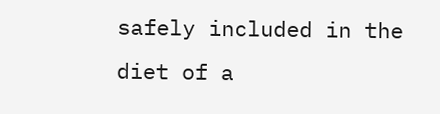safely included in the diet of a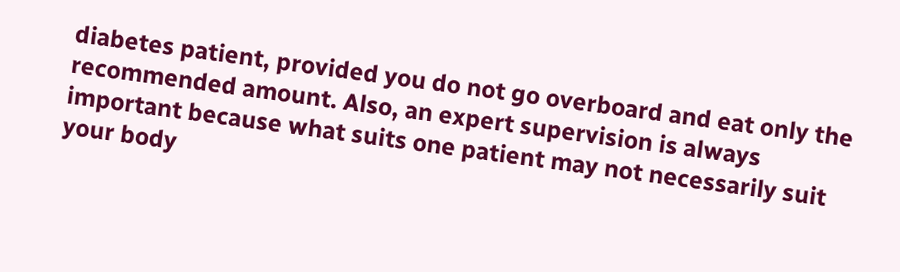diabetes patient, provided you do not go overboard and eat only the recommended amount. Also, an expert supervision is always important because what suits one patient may not necessarily suit your body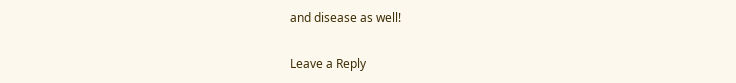and disease as well!

Leave a Reply